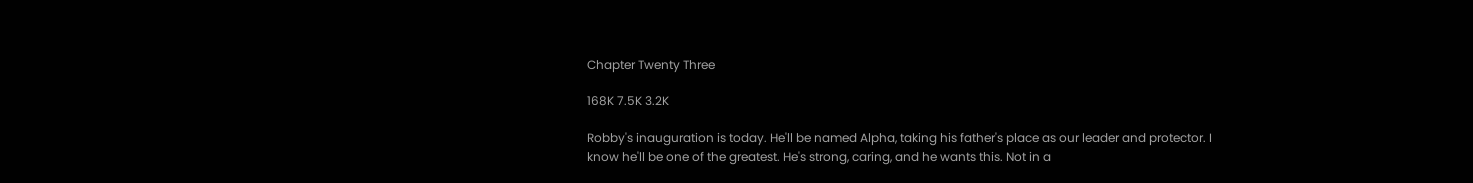Chapter Twenty Three

168K 7.5K 3.2K

Robby's inauguration is today. He'll be named Alpha, taking his father's place as our leader and protector. I know he'll be one of the greatest. He's strong, caring, and he wants this. Not in a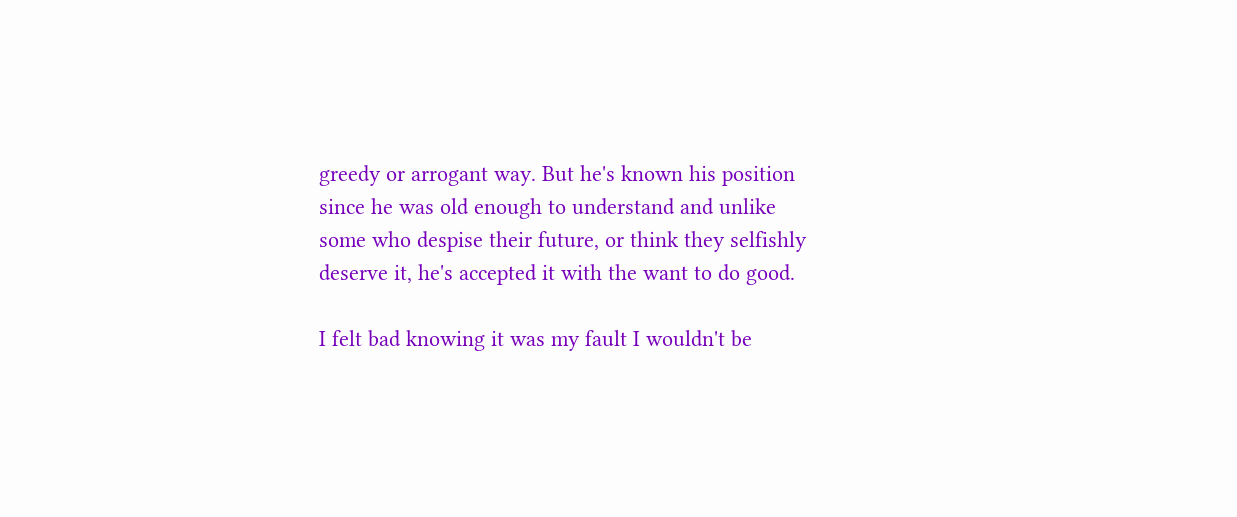greedy or arrogant way. But he's known his position since he was old enough to understand and unlike some who despise their future, or think they selfishly deserve it, he's accepted it with the want to do good.

I felt bad knowing it was my fault I wouldn't be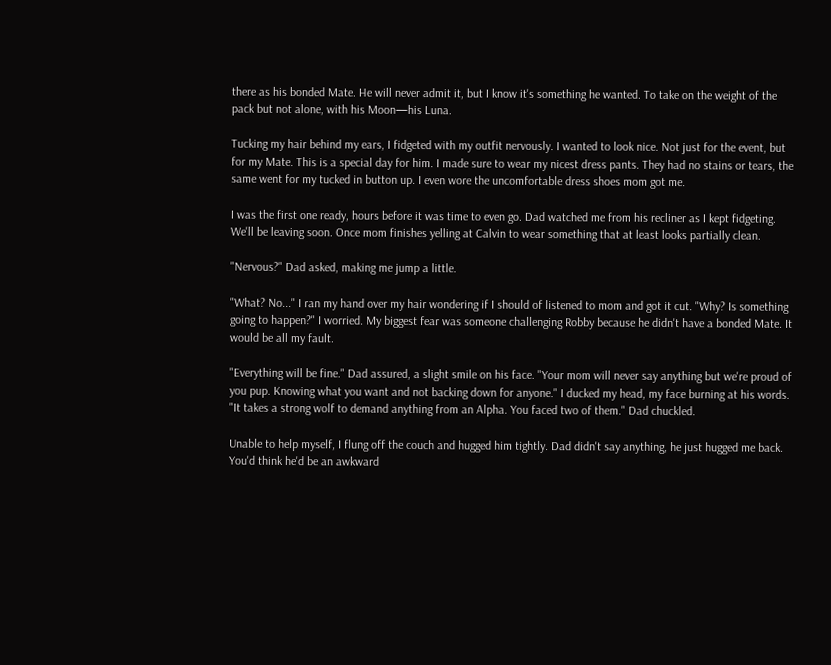there as his bonded Mate. He will never admit it, but I know it's something he wanted. To take on the weight of the pack but not alone, with his Moon—his Luna.

Tucking my hair behind my ears, I fidgeted with my outfit nervously. I wanted to look nice. Not just for the event, but for my Mate. This is a special day for him. I made sure to wear my nicest dress pants. They had no stains or tears, the same went for my tucked in button up. I even wore the uncomfortable dress shoes mom got me.

I was the first one ready, hours before it was time to even go. Dad watched me from his recliner as I kept fidgeting. We'll be leaving soon. Once mom finishes yelling at Calvin to wear something that at least looks partially clean.

"Nervous?" Dad asked, making me jump a little.

"What? No..." I ran my hand over my hair wondering if I should of listened to mom and got it cut. "Why? Is something going to happen?" I worried. My biggest fear was someone challenging Robby because he didn't have a bonded Mate. It would be all my fault.

"Everything will be fine." Dad assured, a slight smile on his face. "Your mom will never say anything but we're proud of you pup. Knowing what you want and not backing down for anyone." I ducked my head, my face burning at his words. "It takes a strong wolf to demand anything from an Alpha. You faced two of them." Dad chuckled.

Unable to help myself, I flung off the couch and hugged him tightly. Dad didn't say anything, he just hugged me back. You'd think he'd be an awkward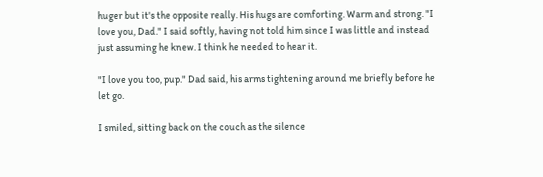huger but it's the opposite really. His hugs are comforting. Warm and strong. "I love you, Dad." I said softly, having not told him since I was little and instead just assuming he knew. I think he needed to hear it.

"I love you too, pup." Dad said, his arms tightening around me briefly before he let go.

I smiled, sitting back on the couch as the silence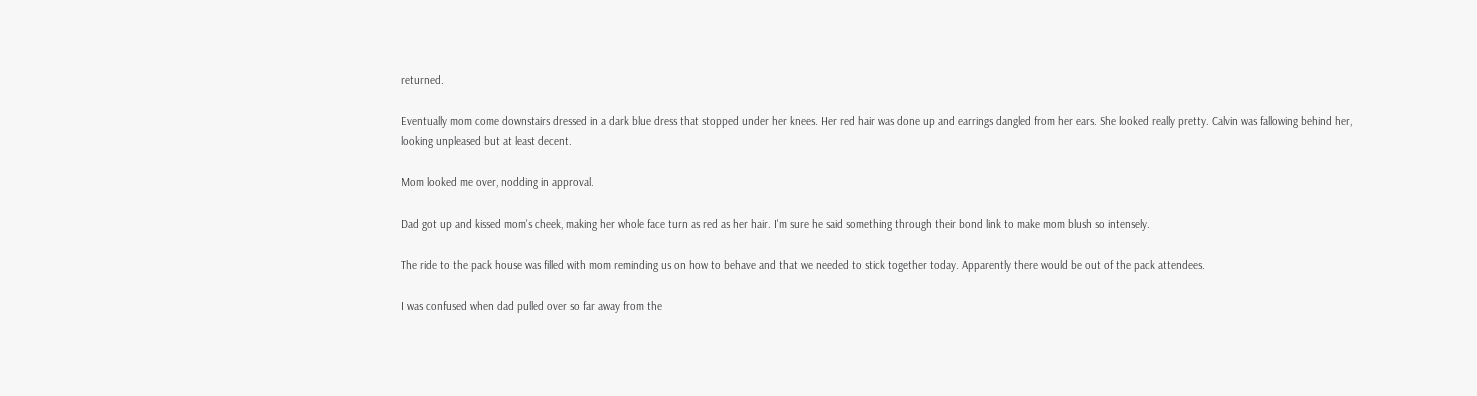returned.

Eventually mom come downstairs dressed in a dark blue dress that stopped under her knees. Her red hair was done up and earrings dangled from her ears. She looked really pretty. Calvin was fallowing behind her, looking unpleased but at least decent.

Mom looked me over, nodding in approval.

Dad got up and kissed mom's cheek, making her whole face turn as red as her hair. I'm sure he said something through their bond link to make mom blush so intensely.

The ride to the pack house was filled with mom reminding us on how to behave and that we needed to stick together today. Apparently there would be out of the pack attendees.

I was confused when dad pulled over so far away from the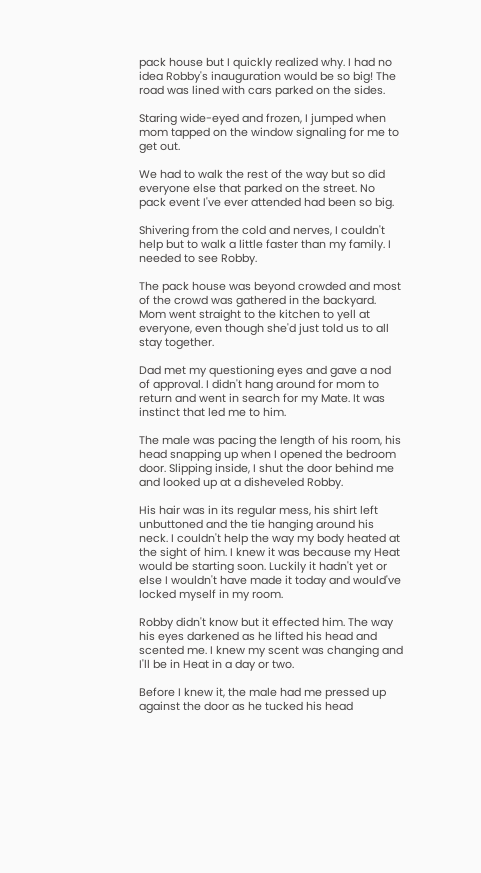pack house but I quickly realized why. I had no idea Robby's inauguration would be so big! The road was lined with cars parked on the sides.

Staring wide-eyed and frozen, I jumped when mom tapped on the window signaling for me to get out.

We had to walk the rest of the way but so did everyone else that parked on the street. No pack event I've ever attended had been so big.

Shivering from the cold and nerves, I couldn't help but to walk a little faster than my family. I needed to see Robby.

The pack house was beyond crowded and most of the crowd was gathered in the backyard. Mom went straight to the kitchen to yell at everyone, even though she'd just told us to all stay together.

Dad met my questioning eyes and gave a nod of approval. I didn't hang around for mom to return and went in search for my Mate. It was instinct that led me to him.

The male was pacing the length of his room, his head snapping up when I opened the bedroom door. Slipping inside, I shut the door behind me and looked up at a disheveled Robby.

His hair was in its regular mess, his shirt left unbuttoned and the tie hanging around his neck. I couldn't help the way my body heated at the sight of him. I knew it was because my Heat would be starting soon. Luckily it hadn't yet or else I wouldn't have made it today and would've locked myself in my room.

Robby didn't know but it effected him. The way his eyes darkened as he lifted his head and scented me. I knew my scent was changing and I'll be in Heat in a day or two.

Before I knew it, the male had me pressed up against the door as he tucked his head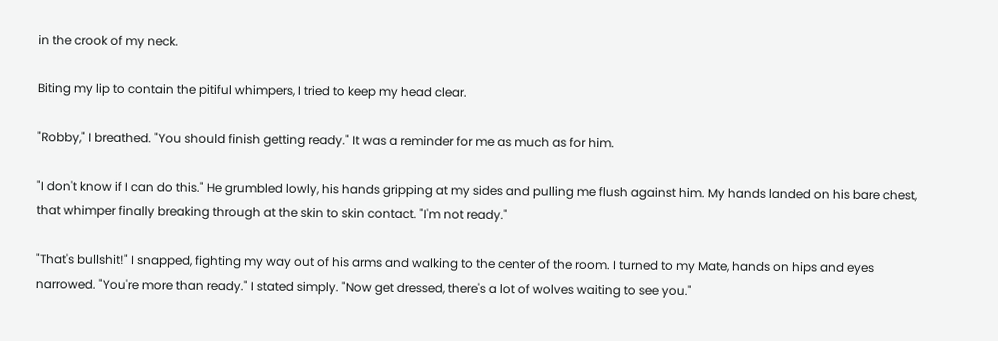in the crook of my neck.

Biting my lip to contain the pitiful whimpers, I tried to keep my head clear.

"Robby," I breathed. "You should finish getting ready." It was a reminder for me as much as for him.

"I don't know if I can do this." He grumbled lowly, his hands gripping at my sides and pulling me flush against him. My hands landed on his bare chest, that whimper finally breaking through at the skin to skin contact. "I'm not ready."

"That's bullshit!" I snapped, fighting my way out of his arms and walking to the center of the room. I turned to my Mate, hands on hips and eyes narrowed. "You're more than ready." I stated simply. "Now get dressed, there's a lot of wolves waiting to see you."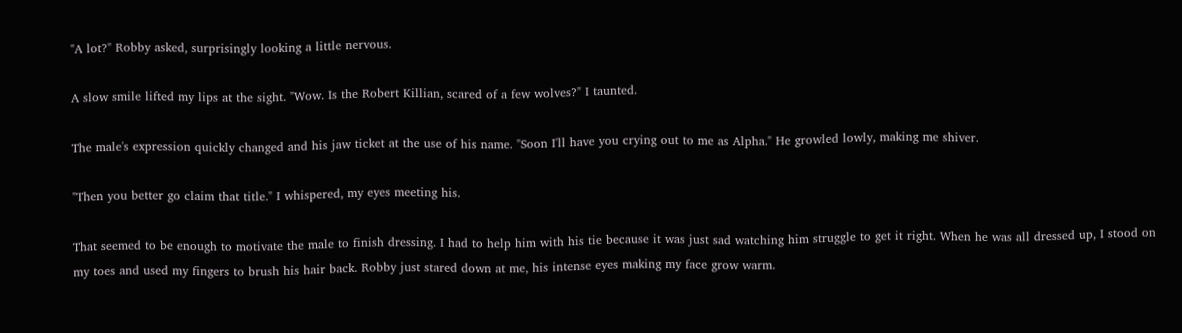"A lot?" Robby asked, surprisingly looking a little nervous.

A slow smile lifted my lips at the sight. "Wow. Is the Robert Killian, scared of a few wolves?" I taunted.

The male's expression quickly changed and his jaw ticket at the use of his name. "Soon I'll have you crying out to me as Alpha." He growled lowly, making me shiver.

"Then you better go claim that title." I whispered, my eyes meeting his.

That seemed to be enough to motivate the male to finish dressing. I had to help him with his tie because it was just sad watching him struggle to get it right. When he was all dressed up, I stood on my toes and used my fingers to brush his hair back. Robby just stared down at me, his intense eyes making my face grow warm.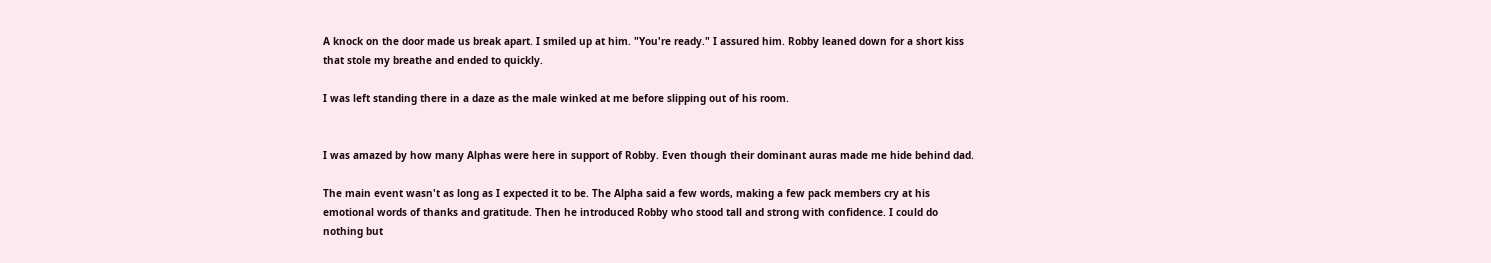A knock on the door made us break apart. I smiled up at him. "You're ready." I assured him. Robby leaned down for a short kiss that stole my breathe and ended to quickly.

I was left standing there in a daze as the male winked at me before slipping out of his room.


I was amazed by how many Alphas were here in support of Robby. Even though their dominant auras made me hide behind dad.

The main event wasn't as long as I expected it to be. The Alpha said a few words, making a few pack members cry at his emotional words of thanks and gratitude. Then he introduced Robby who stood tall and strong with confidence. I could do nothing but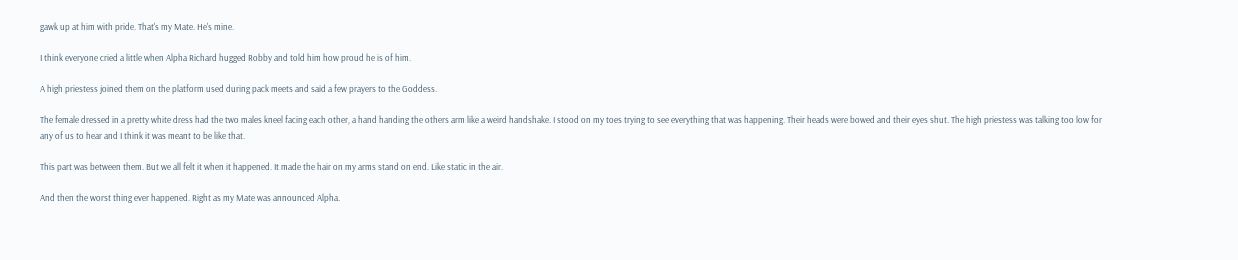gawk up at him with pride. That's my Mate. He's mine.

I think everyone cried a little when Alpha Richard hugged Robby and told him how proud he is of him.

A high priestess joined them on the platform used during pack meets and said a few prayers to the Goddess.

The female dressed in a pretty white dress had the two males kneel facing each other, a hand handing the others arm like a weird handshake. I stood on my toes trying to see everything that was happening. Their heads were bowed and their eyes shut. The high priestess was talking too low for any of us to hear and I think it was meant to be like that.

This part was between them. But we all felt it when it happened. It made the hair on my arms stand on end. Like static in the air.

And then the worst thing ever happened. Right as my Mate was announced Alpha.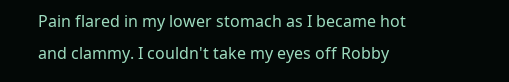Pain flared in my lower stomach as I became hot and clammy. I couldn't take my eyes off Robby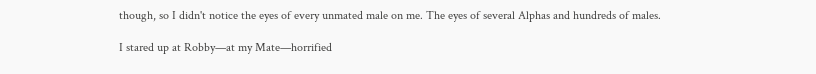though, so I didn't notice the eyes of every unmated male on me. The eyes of several Alphas and hundreds of males.

I stared up at Robby—at my Mate—horrified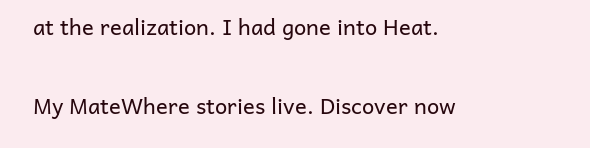at the realization. I had gone into Heat.

My MateWhere stories live. Discover now